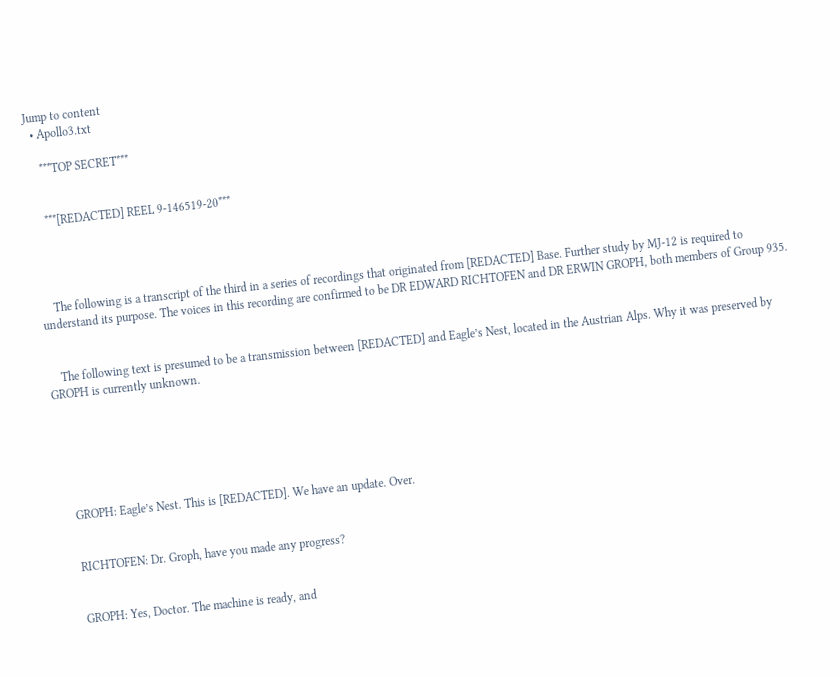Jump to content
  • Apollo3.txt

    ***TOP SECRET***


    ***[REDACTED] REEL 9-146519-20***




    The following is a transcript of the third in a series of recordings that originated from [REDACTED] Base. Further study by MJ-12 is required to understand its purpose. The voices in this recording are confirmed to be DR EDWARD RICHTOFEN and DR ERWIN GROPH, both members of Group 935.


    The following text is presumed to be a transmission between [REDACTED] and Eagle’s Nest, located in the Austrian Alps. Why it was preserved by GROPH is currently unknown.






    GROPH: Eagle’s Nest. This is [REDACTED]. We have an update. Over.


    RICHTOFEN: Dr. Groph, have you made any progress?


    GROPH: Yes, Doctor. The machine is ready, and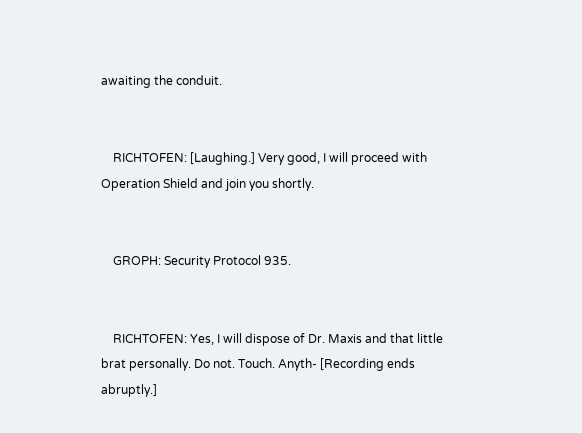awaiting the conduit.


    RICHTOFEN: [Laughing.] Very good, I will proceed with Operation Shield and join you shortly.


    GROPH: Security Protocol 935.


    RICHTOFEN: Yes, I will dispose of Dr. Maxis and that little brat personally. Do not. Touch. Anyth- [Recording ends abruptly.]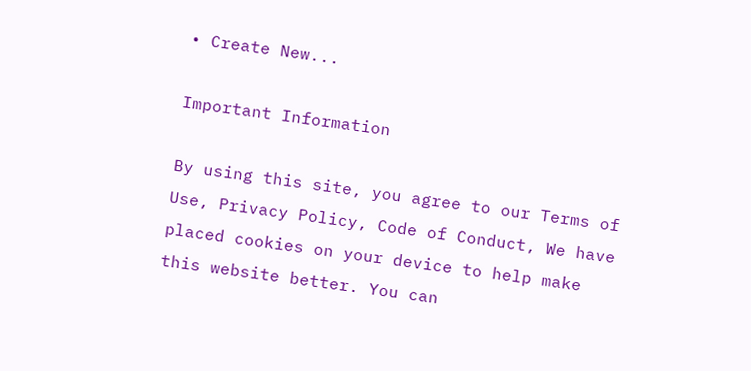• Create New...

Important Information

By using this site, you agree to our Terms of Use, Privacy Policy, Code of Conduct, We have placed cookies on your device to help make this website better. You can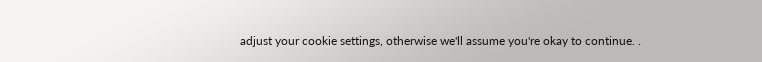adjust your cookie settings, otherwise we'll assume you're okay to continue. .